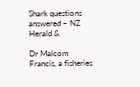Shark questions answered – NZ Herald &

Dr Malcom Francis, a fisheries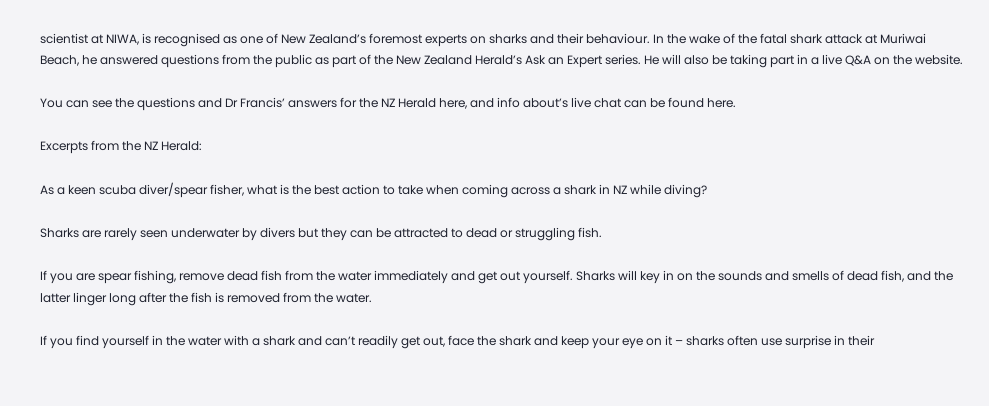scientist at NIWA, is recognised as one of New Zealand’s foremost experts on sharks and their behaviour. In the wake of the fatal shark attack at Muriwai Beach, he answered questions from the public as part of the New Zealand Herald’s Ask an Expert series. He will also be taking part in a live Q&A on the website.

You can see the questions and Dr Francis’ answers for the NZ Herald here, and info about’s live chat can be found here.

Excerpts from the NZ Herald:

As a keen scuba diver/spear fisher, what is the best action to take when coming across a shark in NZ while diving?

Sharks are rarely seen underwater by divers but they can be attracted to dead or struggling fish.

If you are spear fishing, remove dead fish from the water immediately and get out yourself. Sharks will key in on the sounds and smells of dead fish, and the latter linger long after the fish is removed from the water.

If you find yourself in the water with a shark and can’t readily get out, face the shark and keep your eye on it – sharks often use surprise in their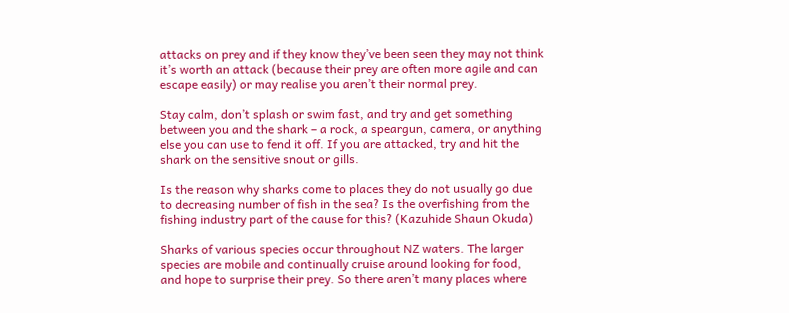attacks on prey and if they know they’ve been seen they may not think it’s worth an attack (because their prey are often more agile and can escape easily) or may realise you aren’t their normal prey.

Stay calm, don’t splash or swim fast, and try and get something between you and the shark – a rock, a speargun, camera, or anything else you can use to fend it off. If you are attacked, try and hit the shark on the sensitive snout or gills.

Is the reason why sharks come to places they do not usually go due to decreasing number of fish in the sea? Is the overfishing from the fishing industry part of the cause for this? (Kazuhide Shaun Okuda)

Sharks of various species occur throughout NZ waters. The larger species are mobile and continually cruise around looking for food, and hope to surprise their prey. So there aren’t many places where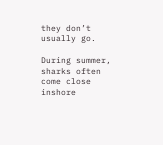they don’t usually go.

During summer, sharks often come close inshore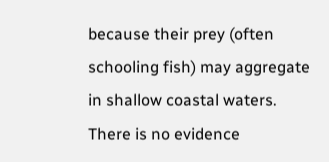because their prey (often schooling fish) may aggregate in shallow coastal waters. There is no evidence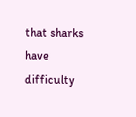that sharks have difficulty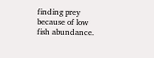finding prey because of low fish abundance.